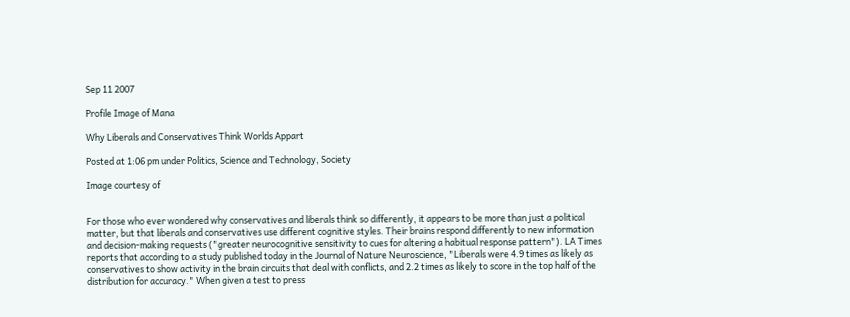Sep 11 2007

Profile Image of Mana

Why Liberals and Conservatives Think Worlds Appart

Posted at 1:06 pm under Politics, Science and Technology, Society

Image courtesy of


For those who ever wondered why conservatives and liberals think so differently, it appears to be more than just a political matter, but that liberals and conservatives use different cognitive styles. Their brains respond differently to new information and decision-making requests ("greater neurocognitive sensitivity to cues for altering a habitual response pattern"). LA Times reports that according to a study published today in the Journal of Nature Neuroscience, "Liberals were 4.9 times as likely as conservatives to show activity in the brain circuits that deal with conflicts, and 2.2 times as likely to score in the top half of the distribution for accuracy." When given a test to press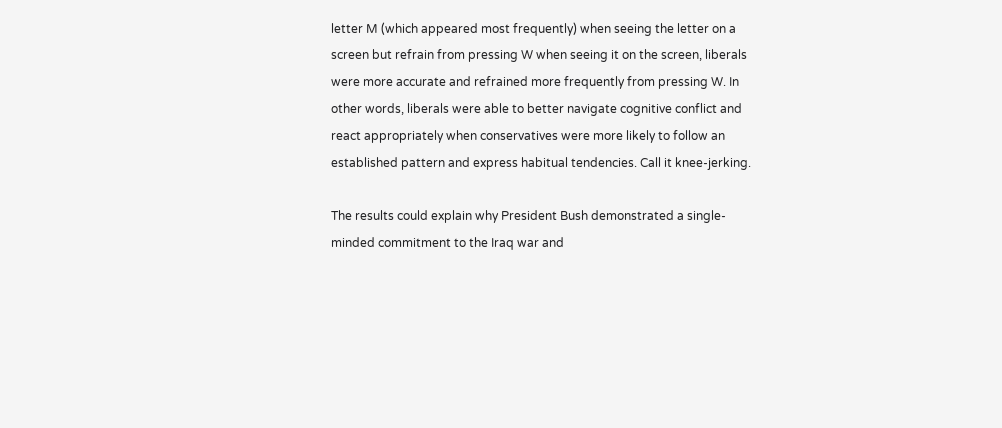letter M (which appeared most frequently) when seeing the letter on a screen but refrain from pressing W when seeing it on the screen, liberals were more accurate and refrained more frequently from pressing W. In other words, liberals were able to better navigate cognitive conflict and react appropriately when conservatives were more likely to follow an established pattern and express habitual tendencies. Call it knee-jerking.

The results could explain why President Bush demonstrated a single-minded commitment to the Iraq war and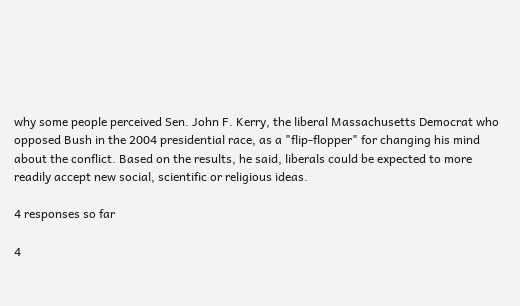why some people perceived Sen. John F. Kerry, the liberal Massachusetts Democrat who opposed Bush in the 2004 presidential race, as a "flip-flopper" for changing his mind about the conflict. Based on the results, he said, liberals could be expected to more readily accept new social, scientific or religious ideas.

4 responses so far

4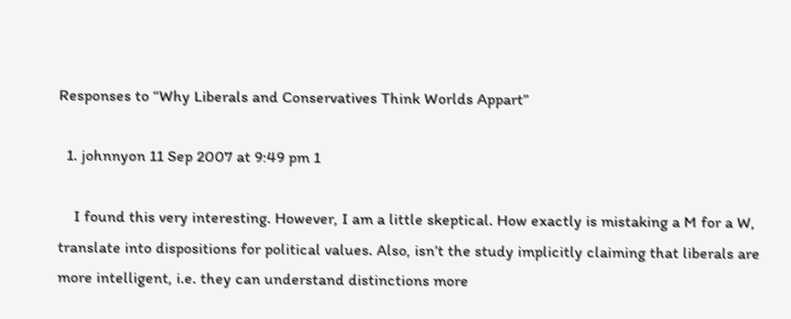Responses to “Why Liberals and Conservatives Think Worlds Appart”

  1. johnnyon 11 Sep 2007 at 9:49 pm 1

    I found this very interesting. However, I am a little skeptical. How exactly is mistaking a M for a W, translate into dispositions for political values. Also, isn’t the study implicitly claiming that liberals are more intelligent, i.e. they can understand distinctions more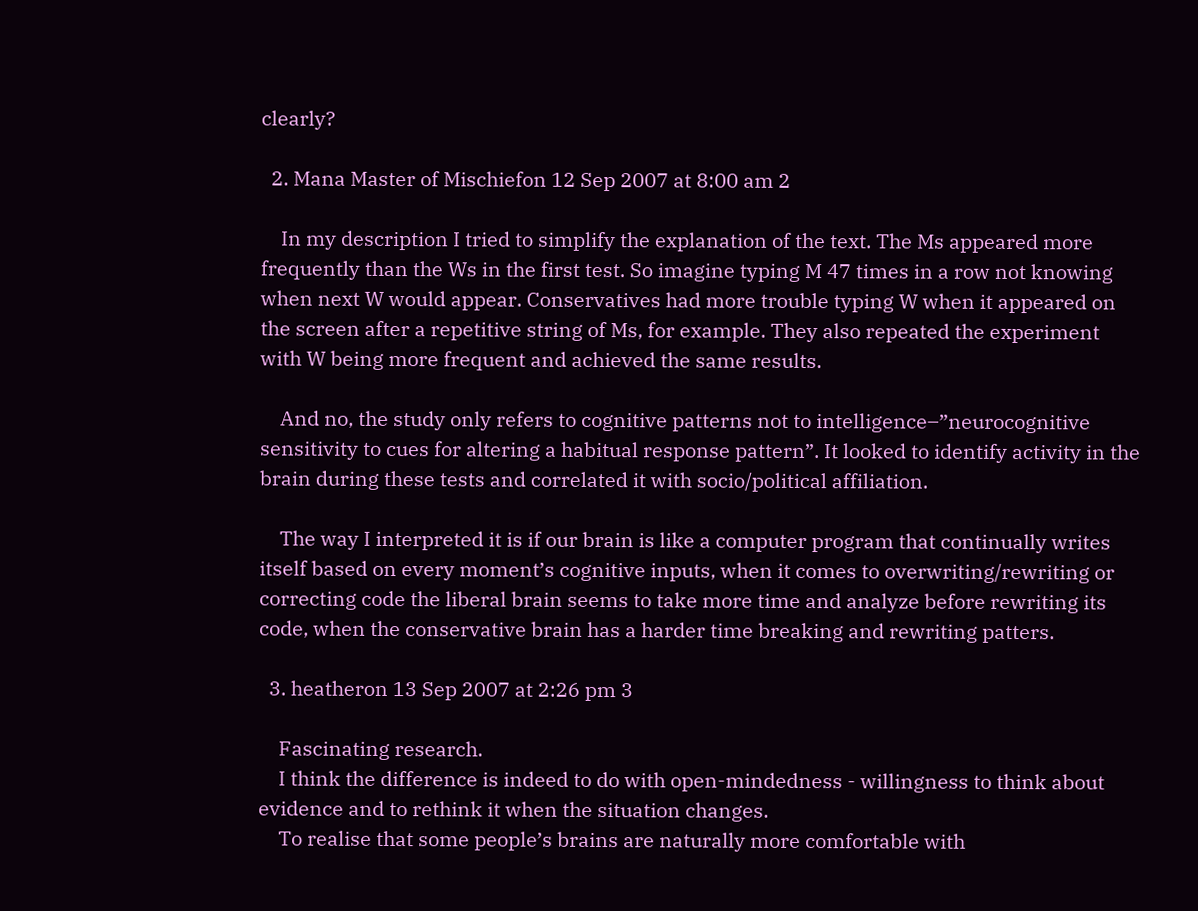clearly?

  2. Mana Master of Mischiefon 12 Sep 2007 at 8:00 am 2

    In my description I tried to simplify the explanation of the text. The Ms appeared more frequently than the Ws in the first test. So imagine typing M 47 times in a row not knowing when next W would appear. Conservatives had more trouble typing W when it appeared on the screen after a repetitive string of Ms, for example. They also repeated the experiment with W being more frequent and achieved the same results.

    And no, the study only refers to cognitive patterns not to intelligence–”neurocognitive sensitivity to cues for altering a habitual response pattern”. It looked to identify activity in the brain during these tests and correlated it with socio/political affiliation.

    The way I interpreted it is if our brain is like a computer program that continually writes itself based on every moment’s cognitive inputs, when it comes to overwriting/rewriting or correcting code the liberal brain seems to take more time and analyze before rewriting its code, when the conservative brain has a harder time breaking and rewriting patters.

  3. heatheron 13 Sep 2007 at 2:26 pm 3

    Fascinating research.
    I think the difference is indeed to do with open-mindedness - willingness to think about evidence and to rethink it when the situation changes.
    To realise that some people’s brains are naturally more comfortable with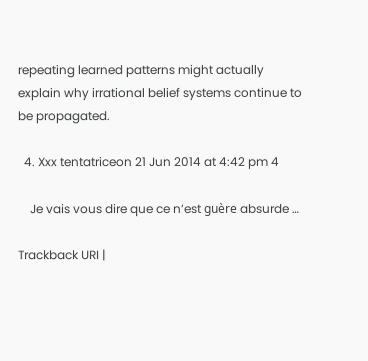repeating learned patterns might actually explain why irrational belief systems continue to be propagated.

  4. Xxx tentatriceon 21 Jun 2014 at 4:42 pm 4

    Je vais vous dire que ce n’est guère absurde …

Trackback URI |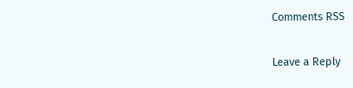Comments RSS

Leave a Reply